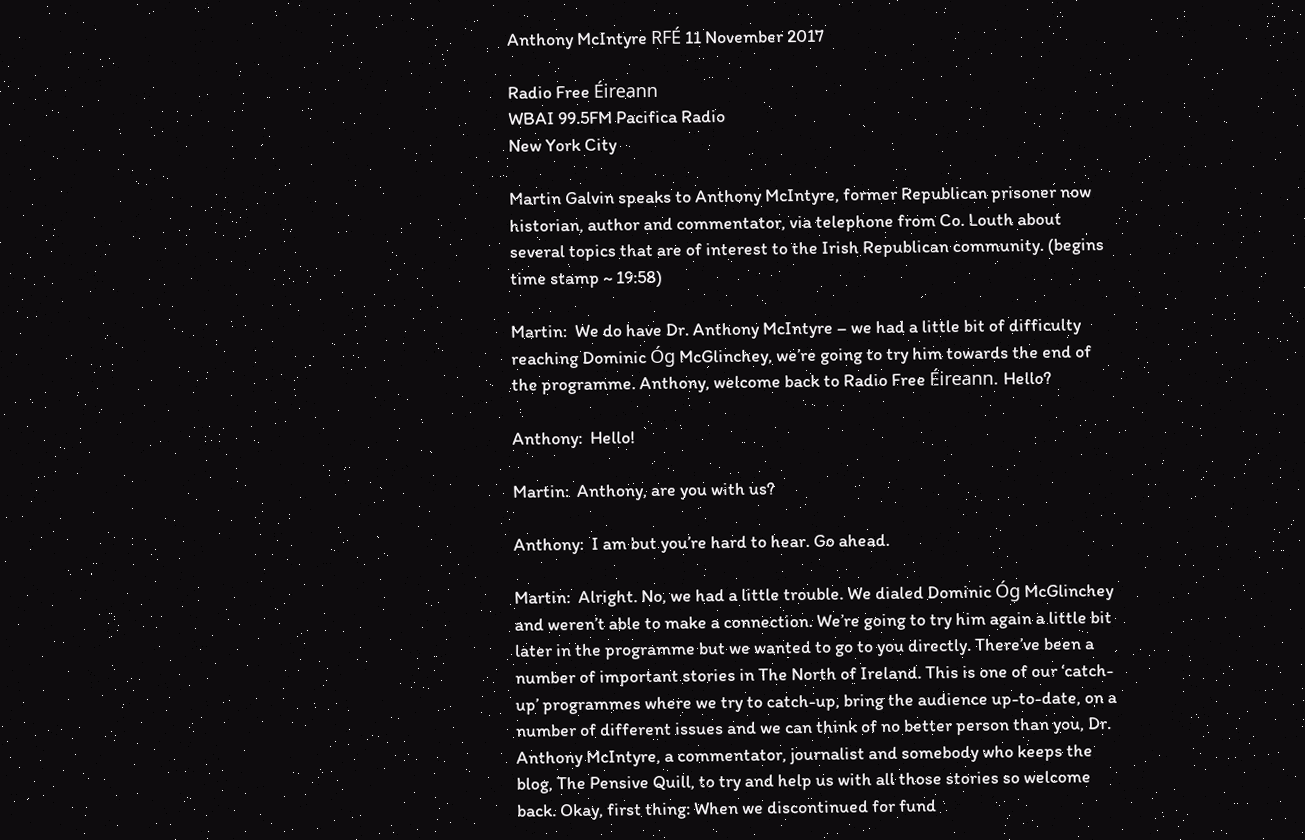Anthony McIntyre RFÉ 11 November 2017

Radio Free Éireann
WBAI 99.5FM Pacifica Radio
New York City

Martin Galvin speaks to Anthony McIntyre, former Republican prisoner now historian, author and commentator, via telephone from Co. Louth about several topics that are of interest to the Irish Republican community. (begins time stamp ~ 19:58)

Martin:  We do have Dr. Anthony McIntyre – we had a little bit of difficulty reaching Dominic Óg McGlinchey, we’re going to try him towards the end of the programme. Anthony, welcome back to Radio Free Éireann. Hello?

Anthony:  Hello!

Martin:  Anthony, are you with us?

Anthony:  I am but you’re hard to hear. Go ahead.

Martin:  Alright. No, we had a little trouble. We dialed Dominic Óg McGlinchey and weren’t able to make a connection. We’re going to try him again a little bit later in the programme but we wanted to go to you directly. There’ve been a number of important stories in The North of Ireland. This is one of our ‘catch-up’ programmes where we try to catch-up, bring the audience up-to-date, on a number of different issues and we can think of no better person than you, Dr. Anthony McIntyre, a commentator, journalist and somebody who keeps the blog, The Pensive Quill, to try and help us with all those stories so welcome back. Okay, first thing: When we discontinued for fund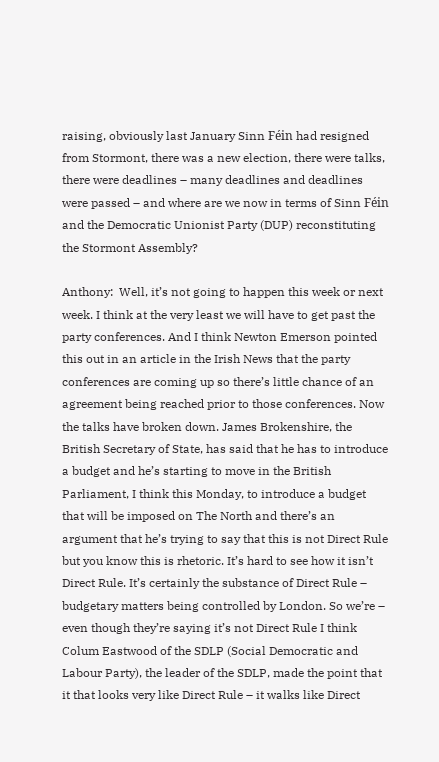raising, obviously last January Sinn Féin had resigned from Stormont, there was a new election, there were talks, there were deadlines – many deadlines and deadlines were passed – and where are we now in terms of Sinn Féin and the Democratic Unionist Party (DUP) reconstituting the Stormont Assembly?

Anthony:  Well, it’s not going to happen this week or next week. I think at the very least we will have to get past the party conferences. And I think Newton Emerson pointed this out in an article in the Irish News that the party conferences are coming up so there’s little chance of an agreement being reached prior to those conferences. Now the talks have broken down. James Brokenshire, the British Secretary of State, has said that he has to introduce a budget and he’s starting to move in the British Parliament, I think this Monday, to introduce a budget that will be imposed on The North and there’s an argument that he’s trying to say that this is not Direct Rule but you know this is rhetoric. It’s hard to see how it isn’t Direct Rule. It’s certainly the substance of Direct Rule – budgetary matters being controlled by London. So we’re – even though they’re saying it’s not Direct Rule I think Colum Eastwood of the SDLP (Social Democratic and Labour Party), the leader of the SDLP, made the point that it that looks very like Direct Rule – it walks like Direct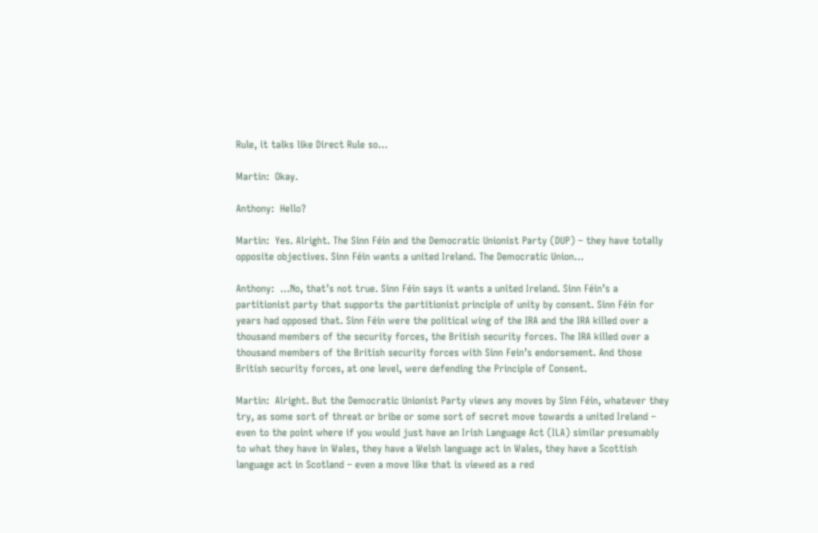Rule, it talks like Direct Rule so…

Martin:  Okay.

Anthony:  Hello?

Martin:  Yes. Alright. The Sinn Féin and the Democratic Unionist Party (DUP) – they have totally opposite objectives. Sinn Féin wants a united Ireland. The Democratic Union…

Anthony:  …No, that’s not true. Sinn Féin says it wants a united Ireland. Sinn Féin’s a partitionist party that supports the partitionist principle of unity by consent. Sinn Féin for years had opposed that. Sinn Féin were the political wing of the IRA and the IRA killed over a thousand members of the security forces, the British security forces. The IRA killed over a thousand members of the British security forces with Sinn Fein’s endorsement. And those British security forces, at one level, were defending the Principle of Consent.

Martin:  Alright. But the Democratic Unionist Party views any moves by Sinn Féin, whatever they try, as some sort of threat or bribe or some sort of secret move towards a united Ireland – even to the point where if you would just have an Irish Language Act (ILA) similar presumably to what they have in Wales, they have a Welsh language act in Wales, they have a Scottish language act in Scotland – even a move like that is viewed as a red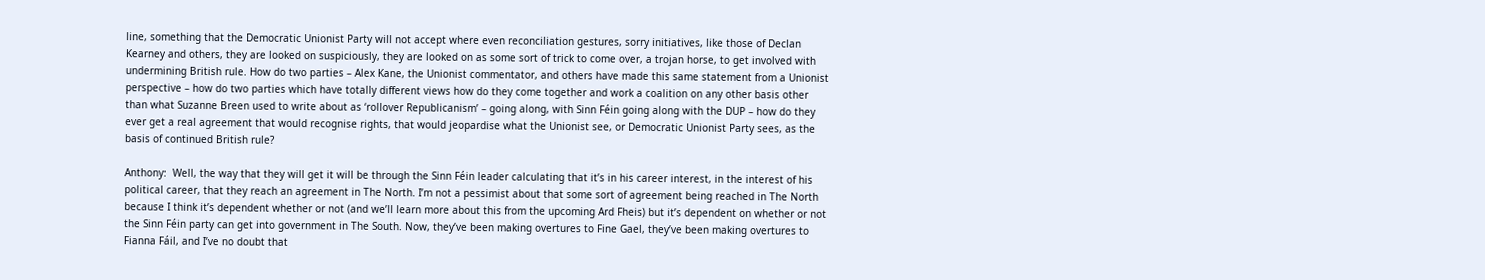line, something that the Democratic Unionist Party will not accept where even reconciliation gestures, sorry initiatives, like those of Declan Kearney and others, they are looked on suspiciously, they are looked on as some sort of trick to come over, a trojan horse, to get involved with undermining British rule. How do two parties – Alex Kane, the Unionist commentator, and others have made this same statement from a Unionist perspective – how do two parties which have totally different views how do they come together and work a coalition on any other basis other than what Suzanne Breen used to write about as ‘rollover Republicanism’ – going along, with Sinn Féin going along with the DUP – how do they ever get a real agreement that would recognise rights, that would jeopardise what the Unionist see, or Democratic Unionist Party sees, as the basis of continued British rule?

Anthony:  Well, the way that they will get it will be through the Sinn Féin leader calculating that it’s in his career interest, in the interest of his political career, that they reach an agreement in The North. I’m not a pessimist about that some sort of agreement being reached in The North because I think it’s dependent whether or not (and we’ll learn more about this from the upcoming Ard Fheis) but it’s dependent on whether or not the Sinn Féin party can get into government in The South. Now, they’ve been making overtures to Fine Gael, they’ve been making overtures to Fianna Fáil, and I’ve no doubt that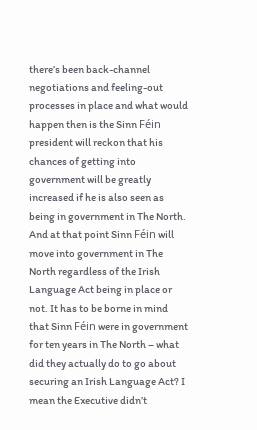there’s been back-channel negotiations and feeling-out processes in place and what would happen then is the Sinn Féin president will reckon that his chances of getting into government will be greatly increased if he is also seen as being in government in The North. And at that point Sinn Féin will move into government in The North regardless of the Irish Language Act being in place or not. It has to be borne in mind that Sinn Féin were in government for ten years in The North – what did they actually do to go about securing an Irish Language Act? I mean the Executive didn’t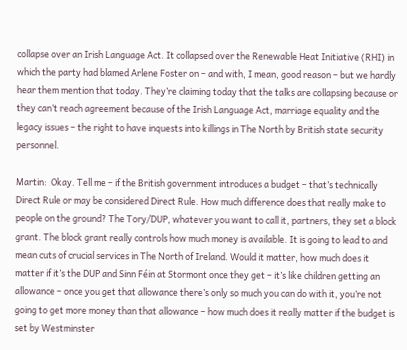collapse over an Irish Language Act. It collapsed over the Renewable Heat Initiative (RHI) in which the party had blamed Arlene Foster on – and with, I mean, good reason – but we hardly hear them mention that today. They’re claiming today that the talks are collapsing because or they can’t reach agreement because of the Irish Language Act, marriage equality and the legacy issues – the right to have inquests into killings in The North by British state security personnel.

Martin:  Okay. Tell me – if the British government introduces a budget – that’s technically Direct Rule or may be considered Direct Rule. How much difference does that really make to people on the ground? The Tory/DUP, whatever you want to call it, partners, they set a block grant. The block grant really controls how much money is available. It is going to lead to and mean cuts of crucial services in The North of Ireland. Would it matter, how much does it matter if it’s the DUP and Sinn Féin at Stormont once they get – it’s like children getting an allowance – once you get that allowance there’s only so much you can do with it, you’re not going to get more money than that allowance – how much does it really matter if the budget is set by Westminster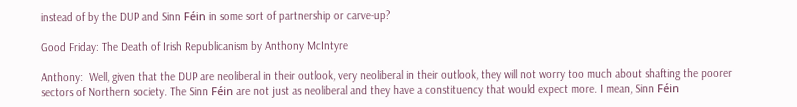instead of by the DUP and Sinn Féin in some sort of partnership or carve-up?

Good Friday: The Death of Irish Republicanism by Anthony McIntyre

Anthony:  Well, given that the DUP are neoliberal in their outlook, very neoliberal in their outlook, they will not worry too much about shafting the poorer sectors of Northern society. The Sinn Féin are not just as neoliberal and they have a constituency that would expect more. I mean, Sinn Féin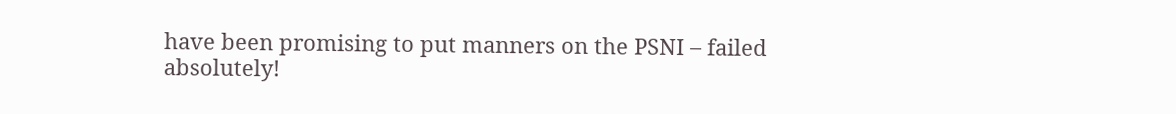have been promising to put manners on the PSNI – failed absolutely!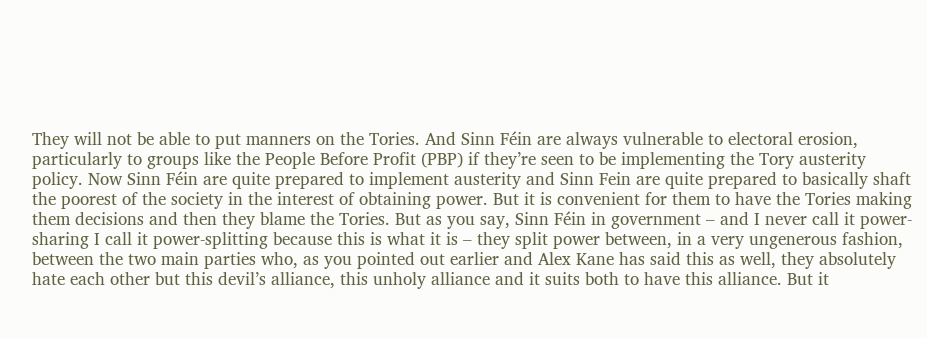They will not be able to put manners on the Tories. And Sinn Féin are always vulnerable to electoral erosion, particularly to groups like the People Before Profit (PBP) if they’re seen to be implementing the Tory austerity policy. Now Sinn Féin are quite prepared to implement austerity and Sinn Fein are quite prepared to basically shaft the poorest of the society in the interest of obtaining power. But it is convenient for them to have the Tories making them decisions and then they blame the Tories. But as you say, Sinn Féin in government – and I never call it power-sharing I call it power-splitting because this is what it is – they split power between, in a very ungenerous fashion, between the two main parties who, as you pointed out earlier and Alex Kane has said this as well, they absolutely hate each other but this devil’s alliance, this unholy alliance and it suits both to have this alliance. But it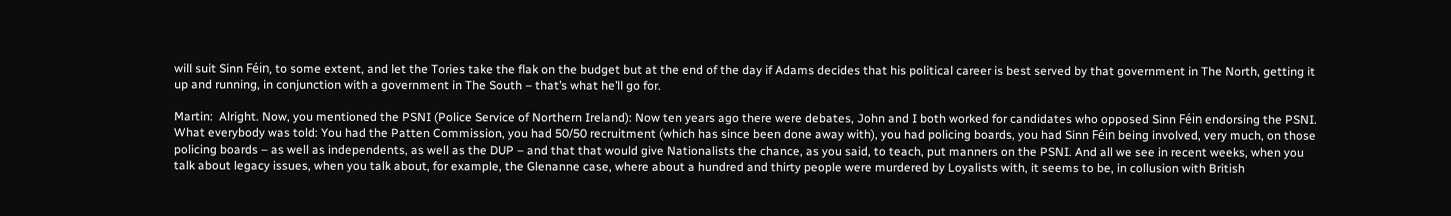will suit Sinn Féin, to some extent, and let the Tories take the flak on the budget but at the end of the day if Adams decides that his political career is best served by that government in The North, getting it up and running, in conjunction with a government in The South – that’s what he’ll go for.

Martin:  Alright. Now, you mentioned the PSNI (Police Service of Northern Ireland): Now ten years ago there were debates, John and I both worked for candidates who opposed Sinn Féin endorsing the PSNI. What everybody was told: You had the Patten Commission, you had 50/50 recruitment (which has since been done away with), you had policing boards, you had Sinn Féin being involved, very much, on those policing boards – as well as independents, as well as the DUP – and that that would give Nationalists the chance, as you said, to teach, put manners on the PSNI. And all we see in recent weeks, when you talk about legacy issues, when you talk about, for example, the Glenanne case, where about a hundred and thirty people were murdered by Loyalists with, it seems to be, in collusion with British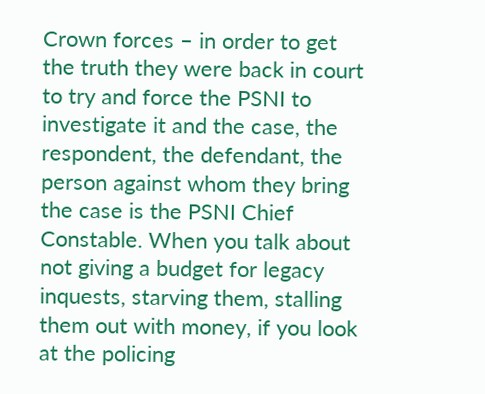Crown forces – in order to get the truth they were back in court to try and force the PSNI to investigate it and the case, the respondent, the defendant, the person against whom they bring the case is the PSNI Chief Constable. When you talk about not giving a budget for legacy inquests, starving them, stalling them out with money, if you look at the policing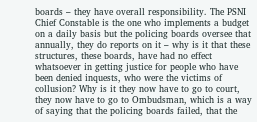boards – they have overall responsibility. The PSNI Chief Constable is the one who implements a budget on a daily basis but the policing boards oversee that annually, they do reports on it – why is it that these structures, these boards, have had no effect whatsoever in getting justice for people who have been denied inquests, who were the victims of collusion? Why is it they now have to go to court, they now have to go to Ombudsman, which is a way of saying that the policing boards failed, that the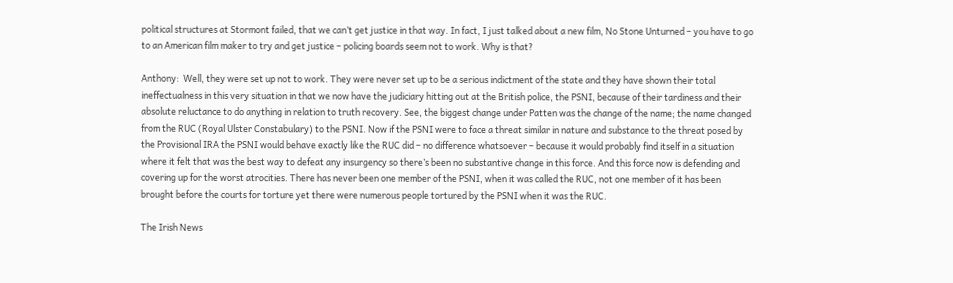political structures at Stormont failed, that we can’t get justice in that way. In fact, I just talked about a new film, No Stone Unturned – you have to go to an American film maker to try and get justice – policing boards seem not to work. Why is that?

Anthony:  Well, they were set up not to work. They were never set up to be a serious indictment of the state and they have shown their total ineffectualness in this very situation in that we now have the judiciary hitting out at the British police, the PSNI, because of their tardiness and their absolute reluctance to do anything in relation to truth recovery. See, the biggest change under Patten was the change of the name; the name changed from the RUC (Royal Ulster Constabulary) to the PSNI. Now if the PSNI were to face a threat similar in nature and substance to the threat posed by the Provisional IRA the PSNI would behave exactly like the RUC did – no difference whatsoever – because it would probably find itself in a situation where it felt that was the best way to defeat any insurgency so there’s been no substantive change in this force. And this force now is defending and covering up for the worst atrocities. There has never been one member of the PSNI, when it was called the RUC, not one member of it has been brought before the courts for torture yet there were numerous people tortured by the PSNI when it was the RUC.

The Irish News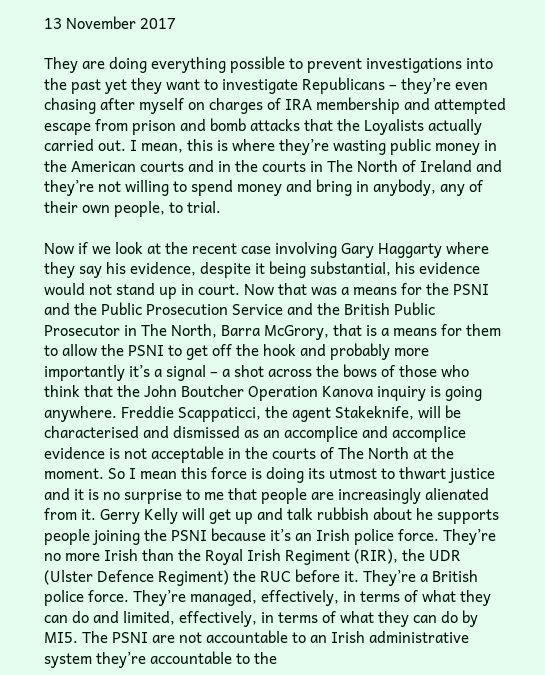13 November 2017

They are doing everything possible to prevent investigations into the past yet they want to investigate Republicans – they’re even chasing after myself on charges of IRA membership and attempted escape from prison and bomb attacks that the Loyalists actually carried out. I mean, this is where they’re wasting public money in the American courts and in the courts in The North of Ireland and they’re not willing to spend money and bring in anybody, any of their own people, to trial.

Now if we look at the recent case involving Gary Haggarty where they say his evidence, despite it being substantial, his evidence would not stand up in court. Now that was a means for the PSNI and the Public Prosecution Service and the British Public Prosecutor in The North, Barra McGrory, that is a means for them to allow the PSNI to get off the hook and probably more importantly it’s a signal – a shot across the bows of those who think that the John Boutcher Operation Kanova inquiry is going anywhere. Freddie Scappaticci, the agent Stakeknife, will be characterised and dismissed as an accomplice and accomplice evidence is not acceptable in the courts of The North at the moment. So I mean this force is doing its utmost to thwart justice and it is no surprise to me that people are increasingly alienated from it. Gerry Kelly will get up and talk rubbish about he supports people joining the PSNI because it’s an Irish police force. They’re no more Irish than the Royal Irish Regiment (RIR), the UDR (Ulster Defence Regiment) the RUC before it. They’re a British police force. They’re managed, effectively, in terms of what they can do and limited, effectively, in terms of what they can do by MI5. The PSNI are not accountable to an Irish administrative system they’re accountable to the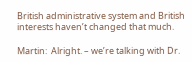British administrative system and British interests haven’t changed that much.

Martin:  Alright. – we’re talking with Dr.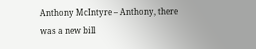Anthony McIntyre – Anthony, there was a new bill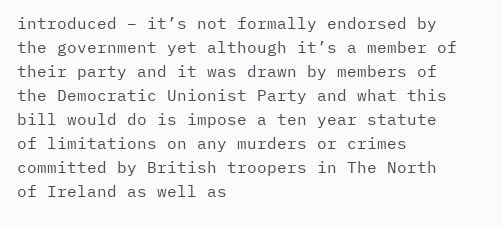introduced – it’s not formally endorsed by the government yet although it’s a member of their party and it was drawn by members of the Democratic Unionist Party and what this bill would do is impose a ten year statute of limitations on any murders or crimes committed by British troopers in The North of Ireland as well as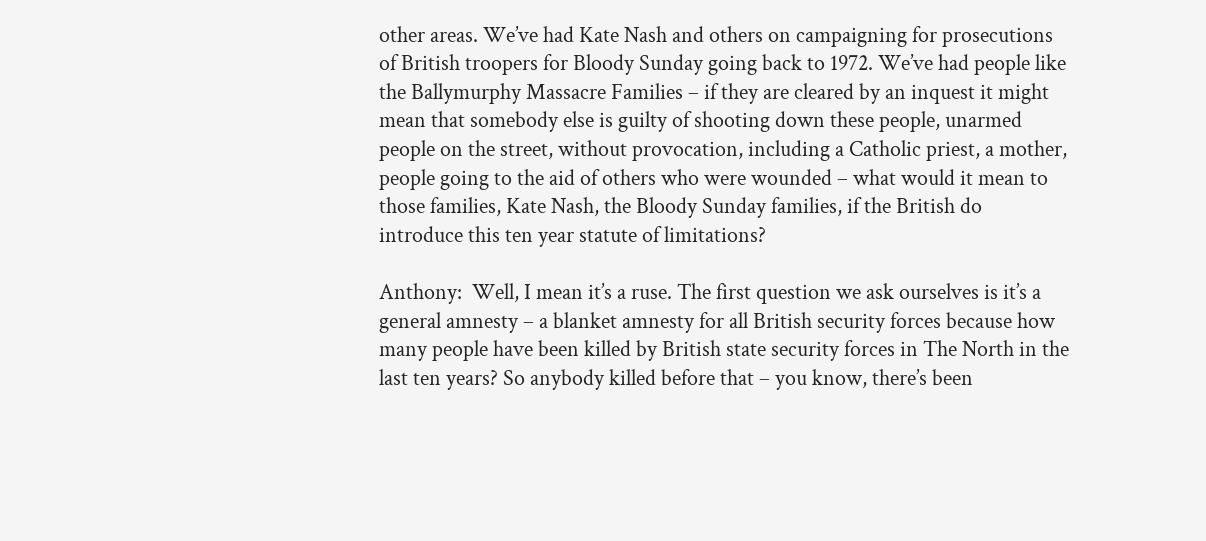other areas. We’ve had Kate Nash and others on campaigning for prosecutions of British troopers for Bloody Sunday going back to 1972. We’ve had people like the Ballymurphy Massacre Families – if they are cleared by an inquest it might mean that somebody else is guilty of shooting down these people, unarmed people on the street, without provocation, including a Catholic priest, a mother, people going to the aid of others who were wounded – what would it mean to those families, Kate Nash, the Bloody Sunday families, if the British do introduce this ten year statute of limitations?

Anthony:  Well, I mean it’s a ruse. The first question we ask ourselves is it’s a general amnesty – a blanket amnesty for all British security forces because how many people have been killed by British state security forces in The North in the last ten years? So anybody killed before that – you know, there’s been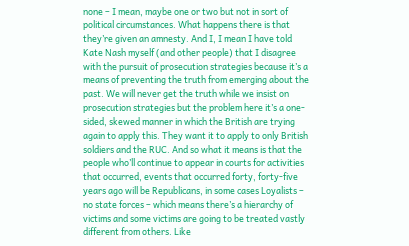none – I mean, maybe one or two but not in sort of political circumstances. What happens there is that they’re given an amnesty. And I, I mean I have told Kate Nash myself (and other people) that I disagree with the pursuit of prosecution strategies because it’s a means of preventing the truth from emerging about the past. We will never get the truth while we insist on prosecution strategies but the problem here it’s a one-sided, skewed manner in which the British are trying again to apply this. They want it to apply to only British soldiers and the RUC. And so what it means is that the people who’ll continue to appear in courts for activities that occurred, events that occurred forty, forty-five years ago will be Republicans, in some cases Loyalists – no state forces – which means there’s a hierarchy of victims and some victims are going to be treated vastly different from others. Like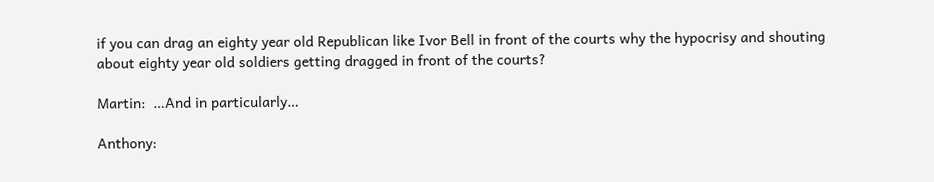if you can drag an eighty year old Republican like Ivor Bell in front of the courts why the hypocrisy and shouting about eighty year old soldiers getting dragged in front of the courts?

Martin:  …And in particularly…

Anthony: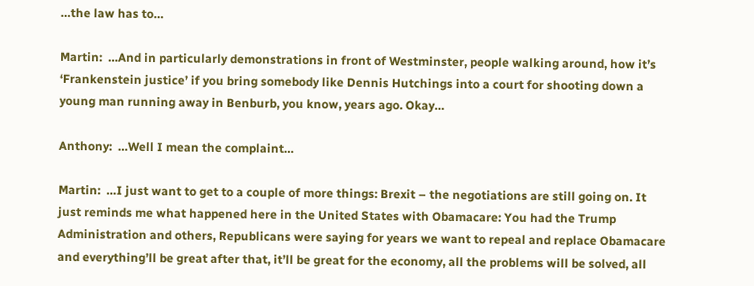…the law has to…

Martin:  …And in particularly demonstrations in front of Westminster, people walking around, how it’s ‘Frankenstein justice’ if you bring somebody like Dennis Hutchings into a court for shooting down a young man running away in Benburb, you know, years ago. Okay…

Anthony:  …Well I mean the complaint…

Martin:  …I just want to get to a couple of more things: Brexit – the negotiations are still going on. It just reminds me what happened here in the United States with Obamacare: You had the Trump Administration and others, Republicans were saying for years we want to repeal and replace Obamacare and everything’ll be great after that, it’ll be great for the economy, all the problems will be solved, all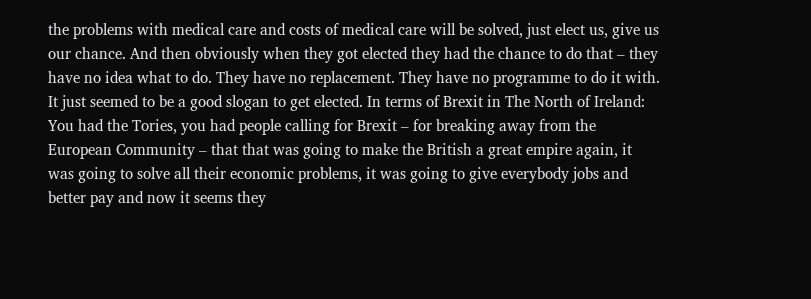the problems with medical care and costs of medical care will be solved, just elect us, give us our chance. And then obviously when they got elected they had the chance to do that – they have no idea what to do. They have no replacement. They have no programme to do it with. It just seemed to be a good slogan to get elected. In terms of Brexit in The North of Ireland: You had the Tories, you had people calling for Brexit – for breaking away from the European Community – that that was going to make the British a great empire again, it was going to solve all their economic problems, it was going to give everybody jobs and better pay and now it seems they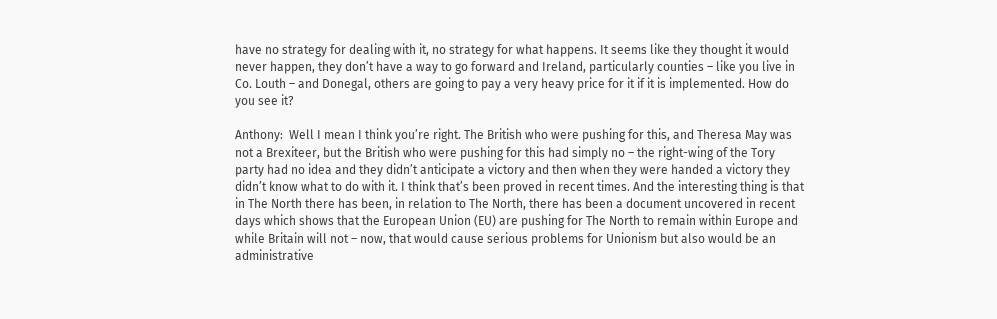have no strategy for dealing with it, no strategy for what happens. It seems like they thought it would never happen, they don’t have a way to go forward and Ireland, particularly counties – like you live in Co. Louth – and Donegal, others are going to pay a very heavy price for it if it is implemented. How do you see it?

Anthony:  Well I mean I think you’re right. The British who were pushing for this, and Theresa May was not a Brexiteer, but the British who were pushing for this had simply no – the right-wing of the Tory party had no idea and they didn’t anticipate a victory and then when they were handed a victory they didn’t know what to do with it. I think that’s been proved in recent times. And the interesting thing is that in The North there has been, in relation to The North, there has been a document uncovered in recent days which shows that the European Union (EU) are pushing for The North to remain within Europe and while Britain will not – now, that would cause serious problems for Unionism but also would be an administrative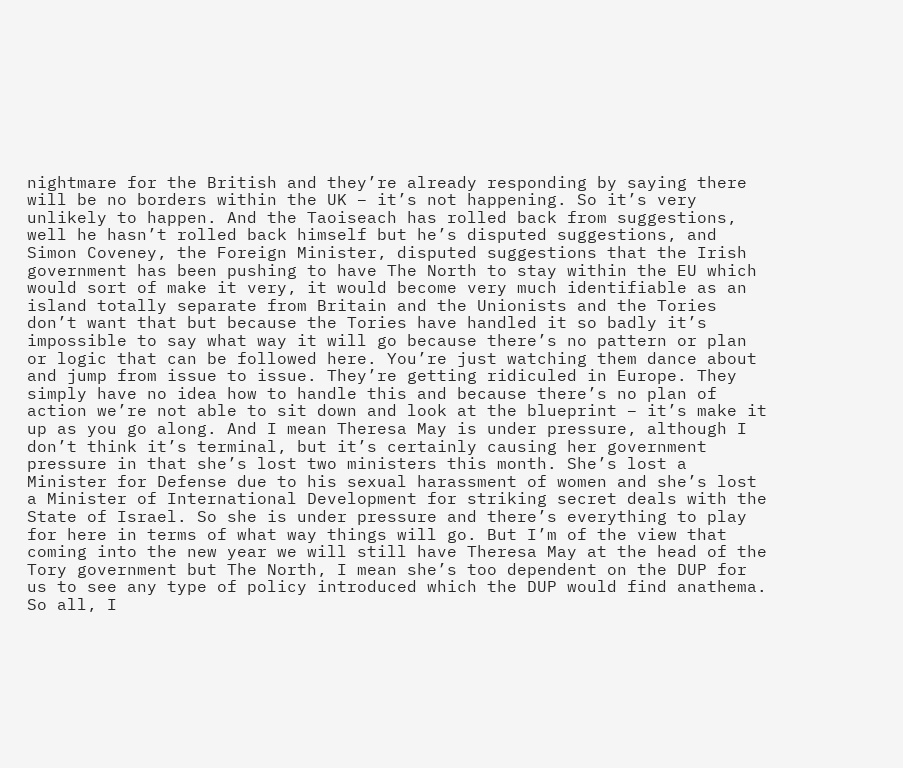nightmare for the British and they’re already responding by saying there will be no borders within the UK – it’s not happening. So it’s very unlikely to happen. And the Taoiseach has rolled back from suggestions, well he hasn’t rolled back himself but he’s disputed suggestions, and Simon Coveney, the Foreign Minister, disputed suggestions that the Irish government has been pushing to have The North to stay within the EU which would sort of make it very, it would become very much identifiable as an island totally separate from Britain and the Unionists and the Tories don’t want that but because the Tories have handled it so badly it’s impossible to say what way it will go because there’s no pattern or plan or logic that can be followed here. You’re just watching them dance about and jump from issue to issue. They’re getting ridiculed in Europe. They simply have no idea how to handle this and because there’s no plan of action we’re not able to sit down and look at the blueprint – it’s make it up as you go along. And I mean Theresa May is under pressure, although I don’t think it’s terminal, but it’s certainly causing her government pressure in that she’s lost two ministers this month. She’s lost a Minister for Defense due to his sexual harassment of women and she’s lost a Minister of International Development for striking secret deals with the State of Israel. So she is under pressure and there’s everything to play for here in terms of what way things will go. But I’m of the view that coming into the new year we will still have Theresa May at the head of the Tory government but The North, I mean she’s too dependent on the DUP for us to see any type of policy introduced which the DUP would find anathema. So all, I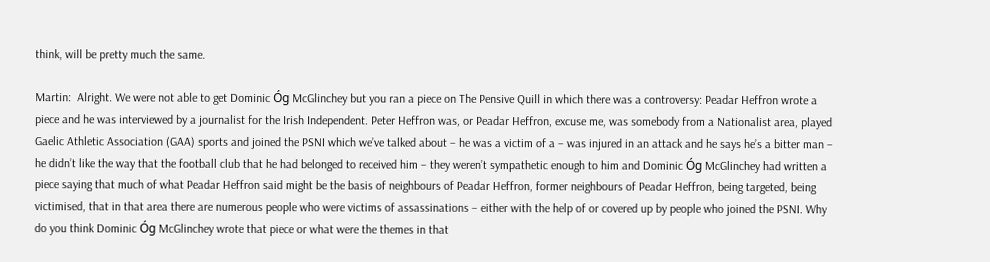think, will be pretty much the same.

Martin:  Alright. We were not able to get Dominic Óg McGlinchey but you ran a piece on The Pensive Quill in which there was a controversy: Peadar Heffron wrote a piece and he was interviewed by a journalist for the Irish Independent. Peter Heffron was, or Peadar Heffron, excuse me, was somebody from a Nationalist area, played Gaelic Athletic Association (GAA) sports and joined the PSNI which we’ve talked about – he was a victim of a – was injured in an attack and he says he’s a bitter man – he didn’t like the way that the football club that he had belonged to received him – they weren’t sympathetic enough to him and Dominic Óg McGlinchey had written a piece saying that much of what Peadar Heffron said might be the basis of neighbours of Peadar Heffron, former neighbours of Peadar Heffron, being targeted, being victimised, that in that area there are numerous people who were victims of assassinations – either with the help of or covered up by people who joined the PSNI. Why do you think Dominic Óg McGlinchey wrote that piece or what were the themes in that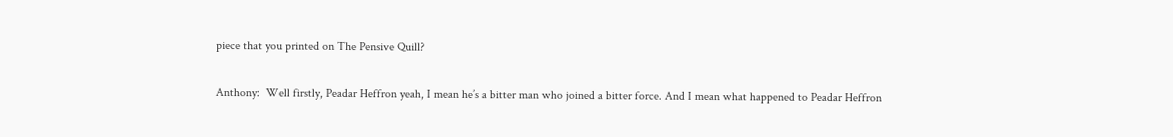piece that you printed on The Pensive Quill?

Anthony:  Well firstly, Peadar Heffron yeah, I mean he’s a bitter man who joined a bitter force. And I mean what happened to Peadar Heffron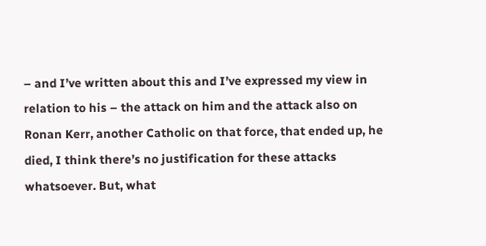– and I’ve written about this and I’ve expressed my view in relation to his – the attack on him and the attack also on Ronan Kerr, another Catholic on that force, that ended up, he died, I think there’s no justification for these attacks whatsoever. But, what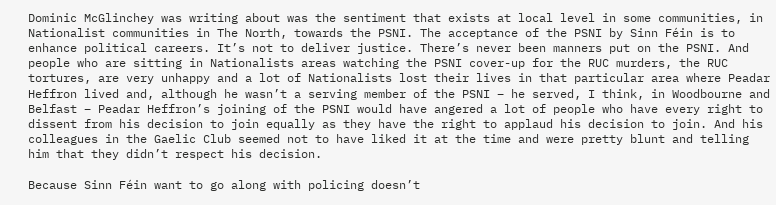Dominic McGlinchey was writing about was the sentiment that exists at local level in some communities, in Nationalist communities in The North, towards the PSNI. The acceptance of the PSNI by Sinn Féin is to enhance political careers. It’s not to deliver justice. There’s never been manners put on the PSNI. And people who are sitting in Nationalists areas watching the PSNI cover-up for the RUC murders, the RUC tortures, are very unhappy and a lot of Nationalists lost their lives in that particular area where Peadar Heffron lived and, although he wasn’t a serving member of the PSNI – he served, I think, in Woodbourne and Belfast – Peadar Heffron’s joining of the PSNI would have angered a lot of people who have every right to dissent from his decision to join equally as they have the right to applaud his decision to join. And his colleagues in the Gaelic Club seemed not to have liked it at the time and were pretty blunt and telling him that they didn’t respect his decision.

Because Sinn Féin want to go along with policing doesn’t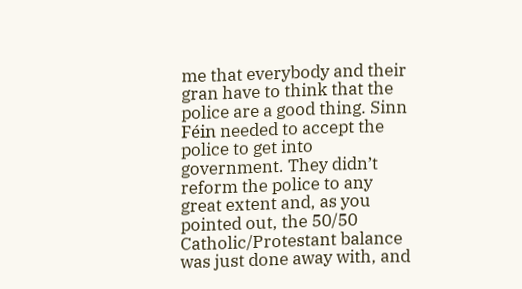me that everybody and their gran have to think that the police are a good thing. Sinn Féin needed to accept the police to get into government. They didn’t reform the police to any great extent and, as you pointed out, the 50/50 Catholic/Protestant balance was just done away with, and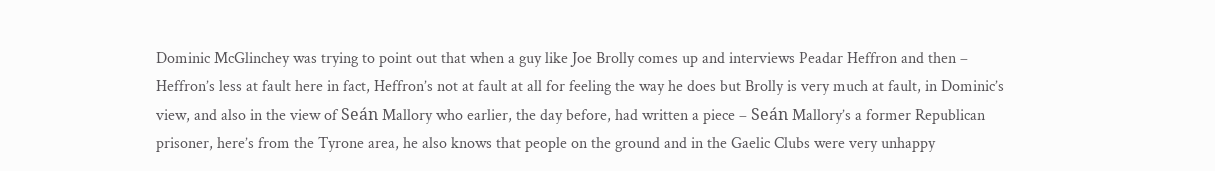Dominic McGlinchey was trying to point out that when a guy like Joe Brolly comes up and interviews Peadar Heffron and then – Heffron’s less at fault here in fact, Heffron’s not at fault at all for feeling the way he does but Brolly is very much at fault, in Dominic’s view, and also in the view of Seán Mallory who earlier, the day before, had written a piece – Seán Mallory’s a former Republican prisoner, here’s from the Tyrone area, he also knows that people on the ground and in the Gaelic Clubs were very unhappy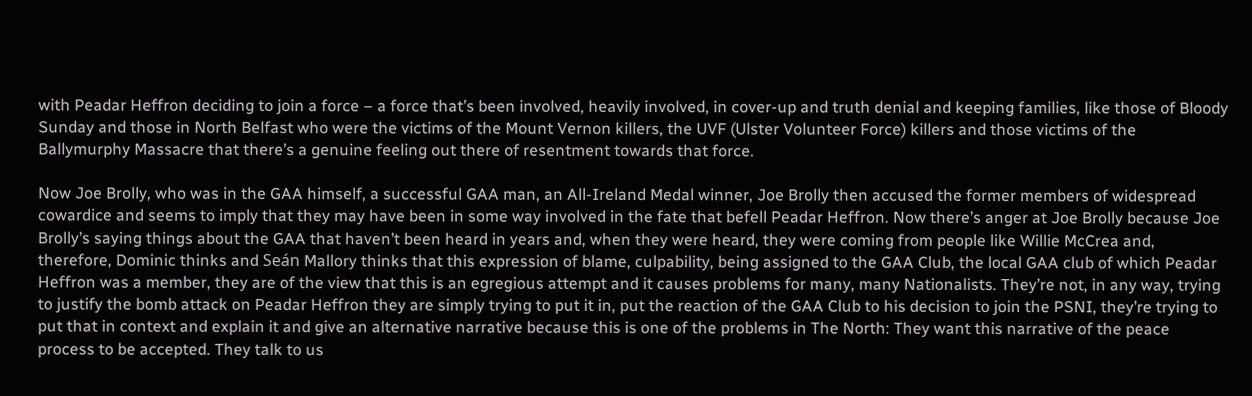with Peadar Heffron deciding to join a force – a force that’s been involved, heavily involved, in cover-up and truth denial and keeping families, like those of Bloody Sunday and those in North Belfast who were the victims of the Mount Vernon killers, the UVF (Ulster Volunteer Force) killers and those victims of the Ballymurphy Massacre that there’s a genuine feeling out there of resentment towards that force.

Now Joe Brolly, who was in the GAA himself, a successful GAA man, an All-Ireland Medal winner, Joe Brolly then accused the former members of widespread cowardice and seems to imply that they may have been in some way involved in the fate that befell Peadar Heffron. Now there’s anger at Joe Brolly because Joe Brolly’s saying things about the GAA that haven’t been heard in years and, when they were heard, they were coming from people like Willie McCrea and, therefore, Dominic thinks and Seán Mallory thinks that this expression of blame, culpability, being assigned to the GAA Club, the local GAA club of which Peadar Heffron was a member, they are of the view that this is an egregious attempt and it causes problems for many, many Nationalists. They’re not, in any way, trying to justify the bomb attack on Peadar Heffron they are simply trying to put it in, put the reaction of the GAA Club to his decision to join the PSNI, they’re trying to put that in context and explain it and give an alternative narrative because this is one of the problems in The North: They want this narrative of the peace process to be accepted. They talk to us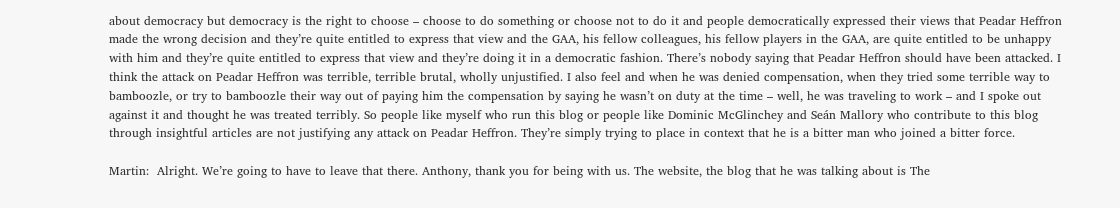about democracy but democracy is the right to choose – choose to do something or choose not to do it and people democratically expressed their views that Peadar Heffron made the wrong decision and they’re quite entitled to express that view and the GAA, his fellow colleagues, his fellow players in the GAA, are quite entitled to be unhappy with him and they’re quite entitled to express that view and they’re doing it in a democratic fashion. There’s nobody saying that Peadar Heffron should have been attacked. I think the attack on Peadar Heffron was terrible, terrible brutal, wholly unjustified. I also feel and when he was denied compensation, when they tried some terrible way to bamboozle, or try to bamboozle their way out of paying him the compensation by saying he wasn’t on duty at the time – well, he was traveling to work – and I spoke out against it and thought he was treated terribly. So people like myself who run this blog or people like Dominic McGlinchey and Seán Mallory who contribute to this blog through insightful articles are not justifying any attack on Peadar Heffron. They’re simply trying to place in context that he is a bitter man who joined a bitter force.

Martin:  Alright. We’re going to have to leave that there. Anthony, thank you for being with us. The website, the blog that he was talking about is The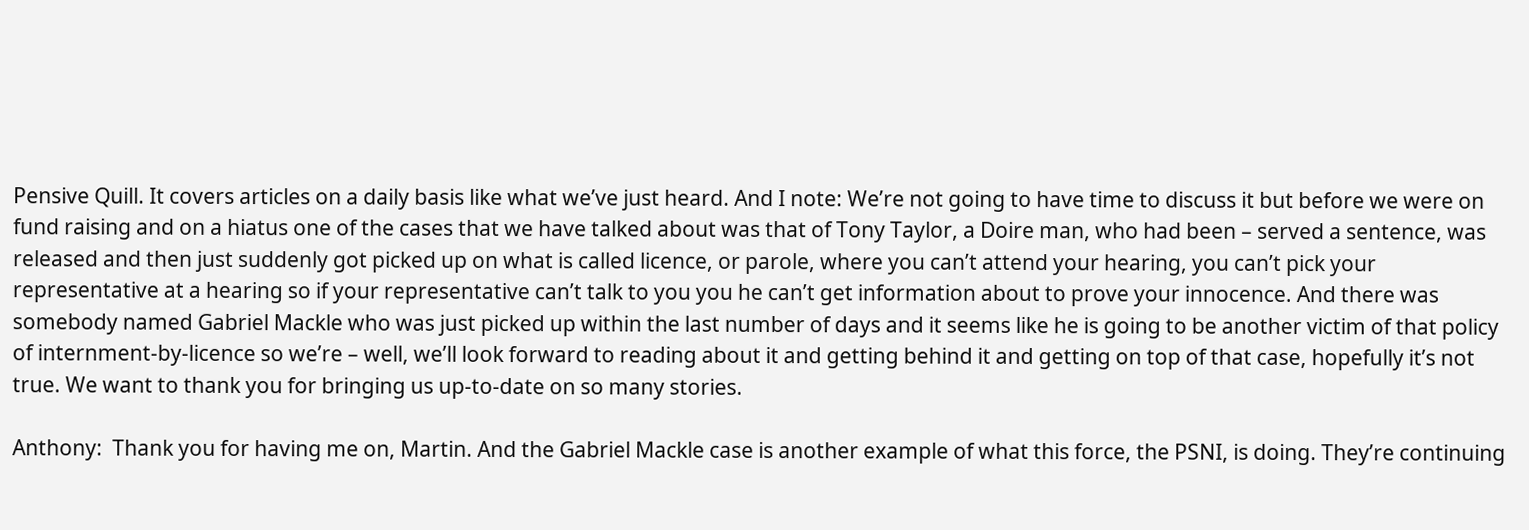Pensive Quill. It covers articles on a daily basis like what we’ve just heard. And I note: We’re not going to have time to discuss it but before we were on fund raising and on a hiatus one of the cases that we have talked about was that of Tony Taylor, a Doire man, who had been – served a sentence, was released and then just suddenly got picked up on what is called licence, or parole, where you can’t attend your hearing, you can’t pick your representative at a hearing so if your representative can’t talk to you you he can’t get information about to prove your innocence. And there was somebody named Gabriel Mackle who was just picked up within the last number of days and it seems like he is going to be another victim of that policy of internment-by-licence so we’re – well, we’ll look forward to reading about it and getting behind it and getting on top of that case, hopefully it’s not true. We want to thank you for bringing us up-to-date on so many stories.

Anthony:  Thank you for having me on, Martin. And the Gabriel Mackle case is another example of what this force, the PSNI, is doing. They’re continuing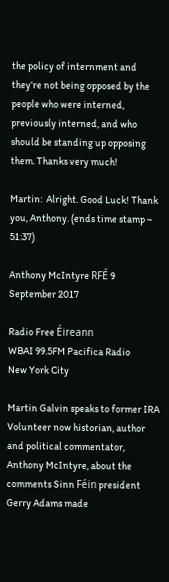the policy of internment and they’re not being opposed by the people who were interned, previously interned, and who should be standing up opposing them. Thanks very much!

Martin:  Alright. Good Luck! Thank you, Anthony. (ends time stamp ~ 51:37)

Anthony McIntyre RFÉ 9 September 2017

Radio Free Éireann
WBAI 99.5FM Pacifica Radio
New York City

Martin Galvin speaks to former IRA Volunteer now historian, author and political commentator, Anthony McIntyre, about the comments Sinn Féin president Gerry Adams made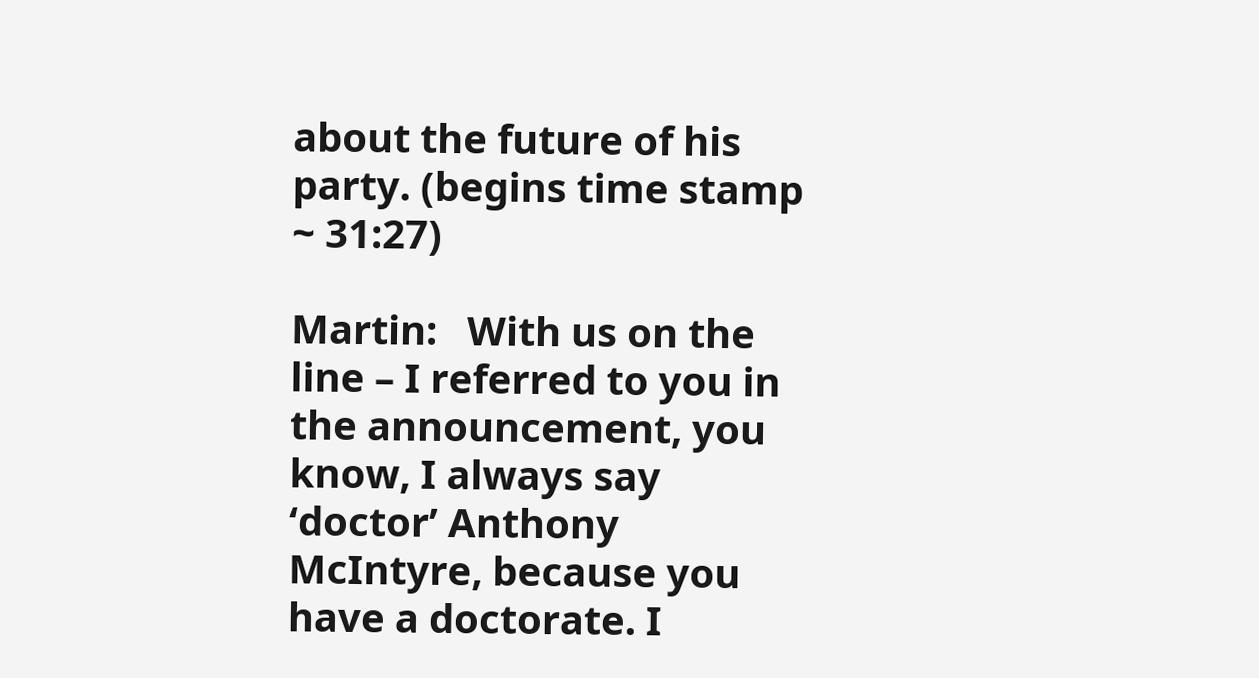about the future of his party. (begins time stamp ~ 31:27)

Martin:   With us on the line – I referred to you in the announcement, you know, I always say ‘doctor’ Anthony McIntyre, because you have a doctorate. I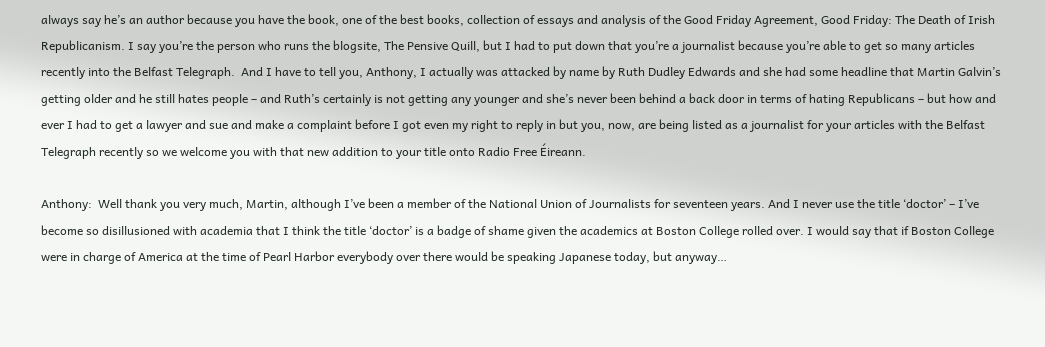always say he’s an author because you have the book, one of the best books, collection of essays and analysis of the Good Friday Agreement, Good Friday: The Death of Irish Republicanism. I say you’re the person who runs the blogsite, The Pensive Quill, but I had to put down that you’re a journalist because you’re able to get so many articles recently into the Belfast Telegraph.  And I have to tell you, Anthony, I actually was attacked by name by Ruth Dudley Edwards and she had some headline that Martin Galvin’s getting older and he still hates people – and Ruth’s certainly is not getting any younger and she’s never been behind a back door in terms of hating Republicans – but how and ever I had to get a lawyer and sue and make a complaint before I got even my right to reply in but you, now, are being listed as a journalist for your articles with the Belfast Telegraph recently so we welcome you with that new addition to your title onto Radio Free Éireann.

Anthony:  Well thank you very much, Martin, although I’ve been a member of the National Union of Journalists for seventeen years. And I never use the title ‘doctor’ – I’ve become so disillusioned with academia that I think the title ‘doctor’ is a badge of shame given the academics at Boston College rolled over. I would say that if Boston College were in charge of America at the time of Pearl Harbor everybody over there would be speaking Japanese today, but anyway…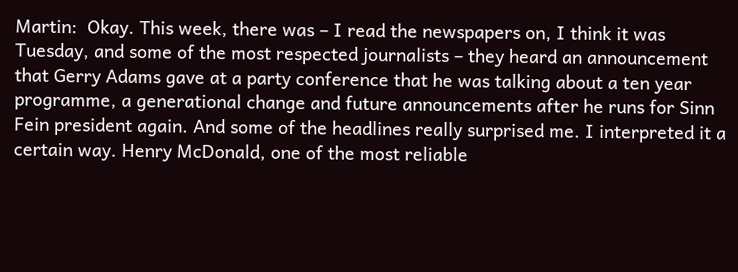Martin:  Okay. This week, there was – I read the newspapers on, I think it was Tuesday, and some of the most respected journalists – they heard an announcement that Gerry Adams gave at a party conference that he was talking about a ten year programme, a generational change and future announcements after he runs for Sinn Fein president again. And some of the headlines really surprised me. I interpreted it a certain way. Henry McDonald, one of the most reliable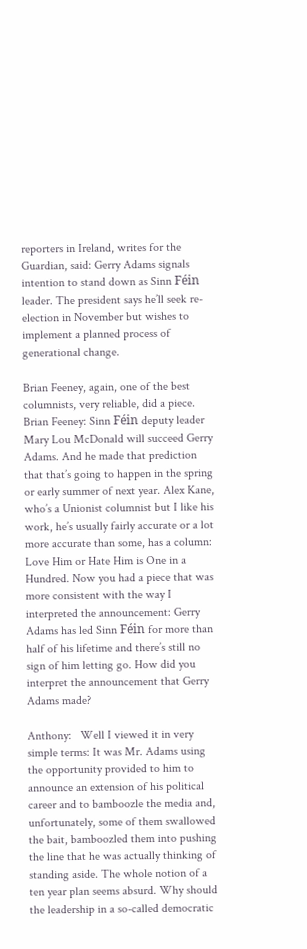reporters in Ireland, writes for the Guardian, said: Gerry Adams signals intention to stand down as Sinn Féin leader. The president says he’ll seek re-election in November but wishes to implement a planned process of generational change.

Brian Feeney, again, one of the best columnists, very reliable, did a piece. Brian Feeney: Sinn Féin deputy leader Mary Lou McDonald will succeed Gerry Adams. And he made that prediction that that’s going to happen in the spring or early summer of next year. Alex Kane, who’s a Unionist columnist but I like his work, he’s usually fairly accurate or a lot more accurate than some, has a column: Love Him or Hate Him is One in a Hundred. Now you had a piece that was more consistent with the way I interpreted the announcement: Gerry Adams has led Sinn Féin for more than half of his lifetime and there’s still no sign of him letting go. How did you interpret the announcement that Gerry Adams made?

Anthony:   Well I viewed it in very simple terms: It was Mr. Adams using the opportunity provided to him to announce an extension of his political career and to bamboozle the media and, unfortunately, some of them swallowed the bait, bamboozled them into pushing the line that he was actually thinking of standing aside. The whole notion of a ten year plan seems absurd. Why should the leadership in a so-called democratic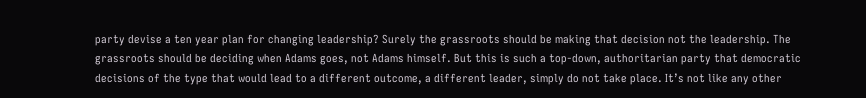party devise a ten year plan for changing leadership? Surely the grassroots should be making that decision not the leadership. The grassroots should be deciding when Adams goes, not Adams himself. But this is such a top-down, authoritarian party that democratic decisions of the type that would lead to a different outcome, a different leader, simply do not take place. It’s not like any other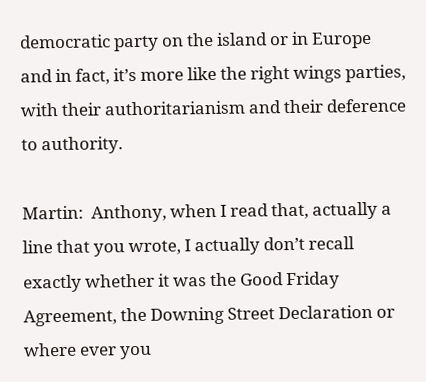democratic party on the island or in Europe and in fact, it’s more like the right wings parties, with their authoritarianism and their deference to authority.

Martin:  Anthony, when I read that, actually a line that you wrote, I actually don’t recall exactly whether it was the Good Friday Agreement, the Downing Street Declaration or where ever you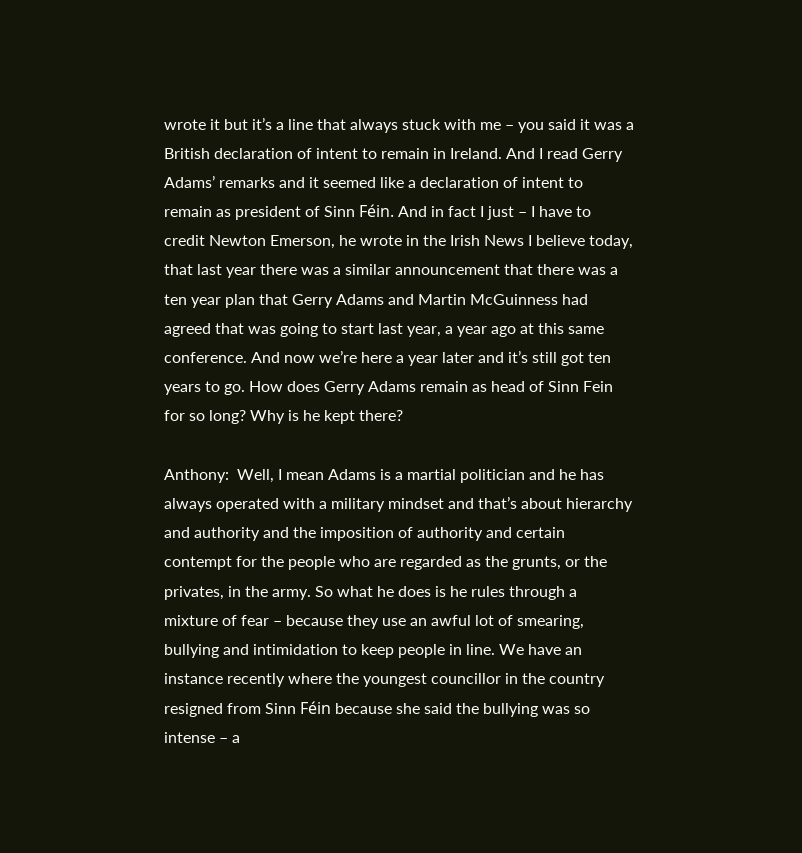wrote it but it’s a line that always stuck with me – you said it was a British declaration of intent to remain in Ireland. And I read Gerry Adams’ remarks and it seemed like a declaration of intent to remain as president of Sinn Féin. And in fact I just – I have to credit Newton Emerson, he wrote in the Irish News I believe today, that last year there was a similar announcement that there was a ten year plan that Gerry Adams and Martin McGuinness had agreed that was going to start last year, a year ago at this same conference. And now we’re here a year later and it’s still got ten years to go. How does Gerry Adams remain as head of Sinn Fein for so long? Why is he kept there?

Anthony:  Well, I mean Adams is a martial politician and he has always operated with a military mindset and that’s about hierarchy and authority and the imposition of authority and certain contempt for the people who are regarded as the grunts, or the privates, in the army. So what he does is he rules through a mixture of fear – because they use an awful lot of smearing, bullying and intimidation to keep people in line. We have an instance recently where the youngest councillor in the country resigned from Sinn Féin because she said the bullying was so intense – a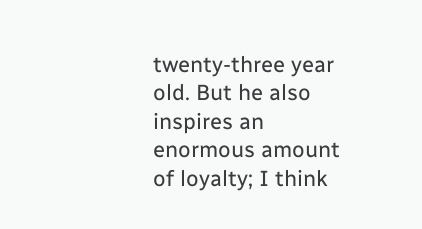twenty-three year old. But he also inspires an enormous amount of loyalty; I think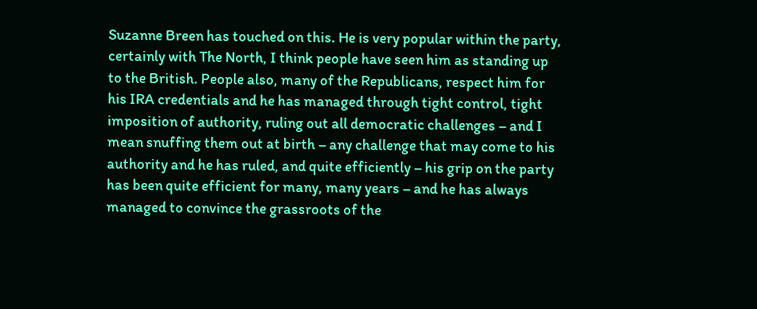Suzanne Breen has touched on this. He is very popular within the party, certainly with The North, I think people have seen him as standing up to the British. People also, many of the Republicans, respect him for his IRA credentials and he has managed through tight control, tight imposition of authority, ruling out all democratic challenges – and I mean snuffing them out at birth – any challenge that may come to his authority and he has ruled, and quite efficiently – his grip on the party has been quite efficient for many, many years – and he has always managed to convince the grassroots of the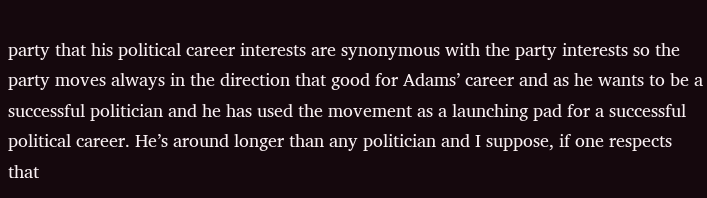party that his political career interests are synonymous with the party interests so the party moves always in the direction that good for Adams’ career and as he wants to be a successful politician and he has used the movement as a launching pad for a successful political career. He’s around longer than any politician and I suppose, if one respects that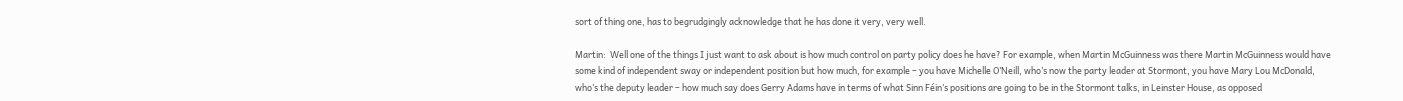sort of thing one, has to begrudgingly acknowledge that he has done it very, very well.

Martin:  Well one of the things I just want to ask about is how much control on party policy does he have? For example, when Martin McGuinness was there Martin McGuinness would have some kind of independent sway or independent position but how much, for example – you have Michelle O’Neill, who’s now the party leader at Stormont, you have Mary Lou McDonald, who’s the deputy leader – how much say does Gerry Adams have in terms of what Sinn Féin’s positions are going to be in the Stormont talks, in Leinster House, as opposed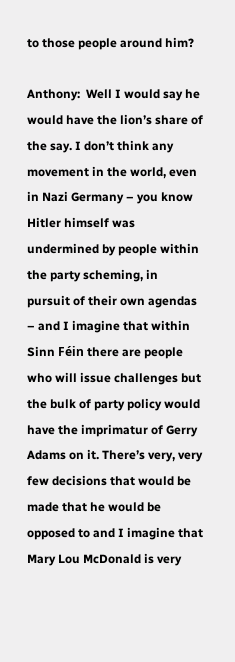to those people around him?

Anthony:  Well I would say he would have the lion’s share of the say. I don’t think any movement in the world, even in Nazi Germany – you know Hitler himself was undermined by people within the party scheming, in pursuit of their own agendas – and I imagine that within Sinn Féin there are people who will issue challenges but the bulk of party policy would have the imprimatur of Gerry Adams on it. There’s very, very few decisions that would be made that he would be opposed to and I imagine that Mary Lou McDonald is very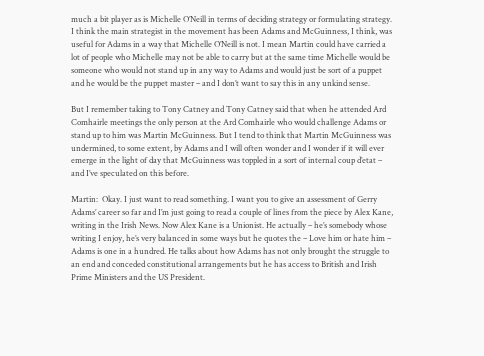much a bit player as is Michelle O’Neill in terms of deciding strategy or formulating strategy. I think the main strategist in the movement has been Adams and McGuinness, I think, was useful for Adams in a way that Michelle O’Neill is not. I mean Martin could have carried a lot of people who Michelle may not be able to carry but at the same time Michelle would be someone who would not stand up in any way to Adams and would just be sort of a puppet and he would be the puppet master – and I don’t want to say this in any unkind sense.

But I remember taking to Tony Catney and Tony Catney said that when he attended Ard Comhairle meetings the only person at the Ard Comhairle who would challenge Adams or stand up to him was Martin McGuinness. But I tend to think that Martin McGuinness was undermined, to some extent, by Adams and I will often wonder and I wonder if it will ever emerge in the light of day that McGuinness was toppled in a sort of internal coup d’etat – and I’ve speculated on this before.

Martin:  Okay. I just want to read something. I want you to give an assessment of Gerry Adams’ career so far and I’m just going to read a couple of lines from the piece by Alex Kane, writing in the Irish News. Now Alex Kane is a Unionist. He actually – he’s somebody whose writing I enjoy, he’s very balanced in some ways but he quotes the – Love him or hate him – Adams is one in a hundred. He talks about how Adams has not only brought the struggle to an end and conceded constitutional arrangements but he has access to British and Irish Prime Ministers and the US President.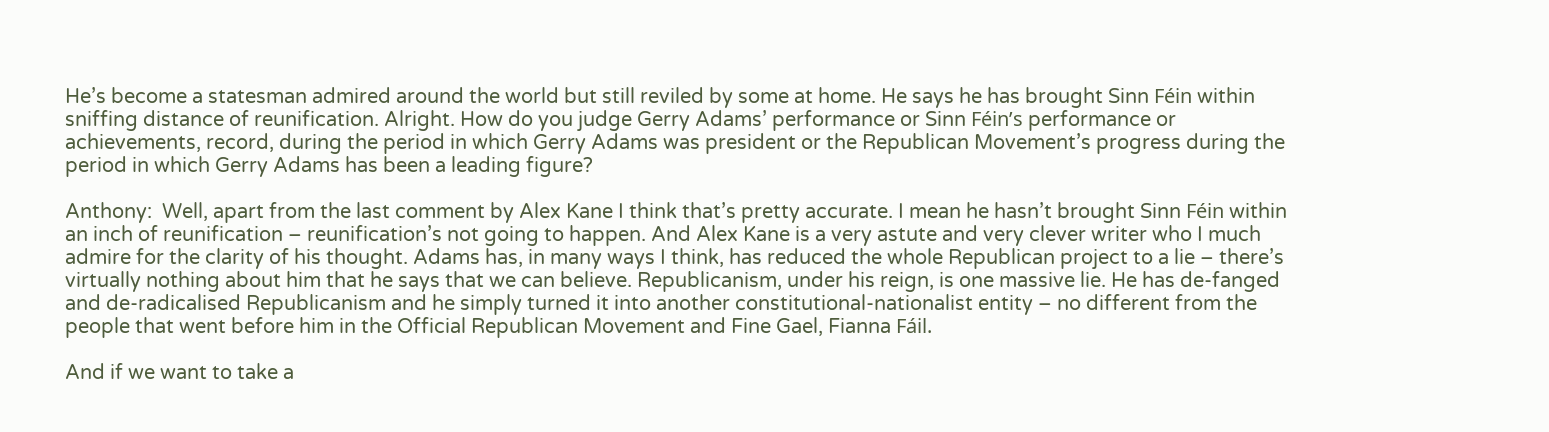He’s become a statesman admired around the world but still reviled by some at home. He says he has brought Sinn Féin within sniffing distance of reunification. Alright. How do you judge Gerry Adams’ performance or Sinn Féin’s performance or achievements, record, during the period in which Gerry Adams was president or the Republican Movement’s progress during the period in which Gerry Adams has been a leading figure?

Anthony:  Well, apart from the last comment by Alex Kane I think that’s pretty accurate. I mean he hasn’t brought Sinn Féin within an inch of reunification – reunification’s not going to happen. And Alex Kane is a very astute and very clever writer who I much admire for the clarity of his thought. Adams has, in many ways I think, has reduced the whole Republican project to a lie – there’s virtually nothing about him that he says that we can believe. Republicanism, under his reign, is one massive lie. He has de-fanged and de-radicalised Republicanism and he simply turned it into another constitutional-nationalist entity – no different from the people that went before him in the Official Republican Movement and Fine Gael, Fianna Fáil.

And if we want to take a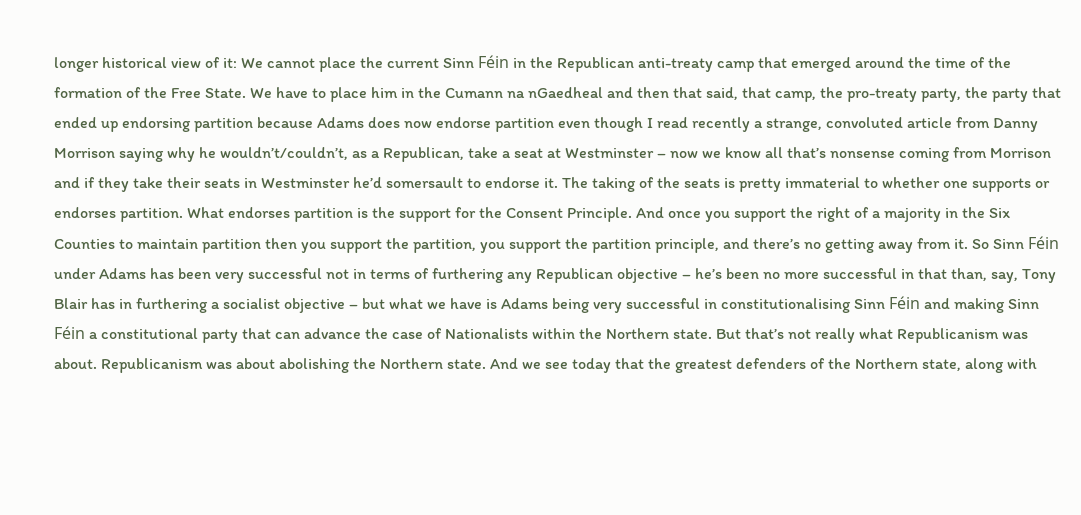longer historical view of it: We cannot place the current Sinn Féin in the Republican anti-treaty camp that emerged around the time of the formation of the Free State. We have to place him in the Cumann na nGaedheal and then that said, that camp, the pro-treaty party, the party that ended up endorsing partition because Adams does now endorse partition even though I read recently a strange, convoluted article from Danny Morrison saying why he wouldn’t/couldn’t, as a Republican, take a seat at Westminster – now we know all that’s nonsense coming from Morrison and if they take their seats in Westminster he’d somersault to endorse it. The taking of the seats is pretty immaterial to whether one supports or endorses partition. What endorses partition is the support for the Consent Principle. And once you support the right of a majority in the Six Counties to maintain partition then you support the partition, you support the partition principle, and there’s no getting away from it. So Sinn Féin under Adams has been very successful not in terms of furthering any Republican objective – he’s been no more successful in that than, say, Tony Blair has in furthering a socialist objective – but what we have is Adams being very successful in constitutionalising Sinn Féin and making Sinn Féin a constitutional party that can advance the case of Nationalists within the Northern state. But that’s not really what Republicanism was about. Republicanism was about abolishing the Northern state. And we see today that the greatest defenders of the Northern state, along with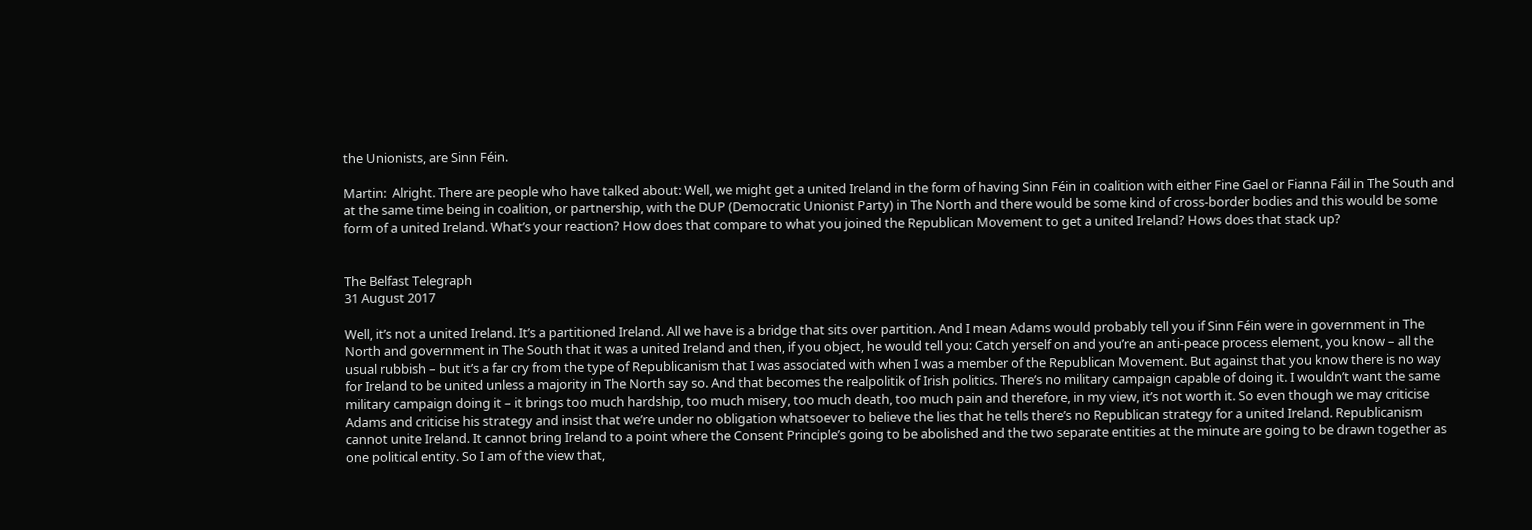the Unionists, are Sinn Féin.

Martin:  Alright. There are people who have talked about: Well, we might get a united Ireland in the form of having Sinn Féin in coalition with either Fine Gael or Fianna Fáil in The South and at the same time being in coalition, or partnership, with the DUP (Democratic Unionist Party) in The North and there would be some kind of cross-border bodies and this would be some form of a united Ireland. What’s your reaction? How does that compare to what you joined the Republican Movement to get a united Ireland? Hows does that stack up?


The Belfast Telegraph
31 August 2017

Well, it’s not a united Ireland. It’s a partitioned Ireland. All we have is a bridge that sits over partition. And I mean Adams would probably tell you if Sinn Féin were in government in The North and government in The South that it was a united Ireland and then, if you object, he would tell you: Catch yerself on and you’re an anti-peace process element, you know – all the usual rubbish – but it’s a far cry from the type of Republicanism that I was associated with when I was a member of the Republican Movement. But against that you know there is no way for Ireland to be united unless a majority in The North say so. And that becomes the realpolitik of Irish politics. There’s no military campaign capable of doing it. I wouldn’t want the same military campaign doing it – it brings too much hardship, too much misery, too much death, too much pain and therefore, in my view, it’s not worth it. So even though we may criticise Adams and criticise his strategy and insist that we’re under no obligation whatsoever to believe the lies that he tells there’s no Republican strategy for a united Ireland. Republicanism cannot unite Ireland. It cannot bring Ireland to a point where the Consent Principle’s going to be abolished and the two separate entities at the minute are going to be drawn together as one political entity. So I am of the view that,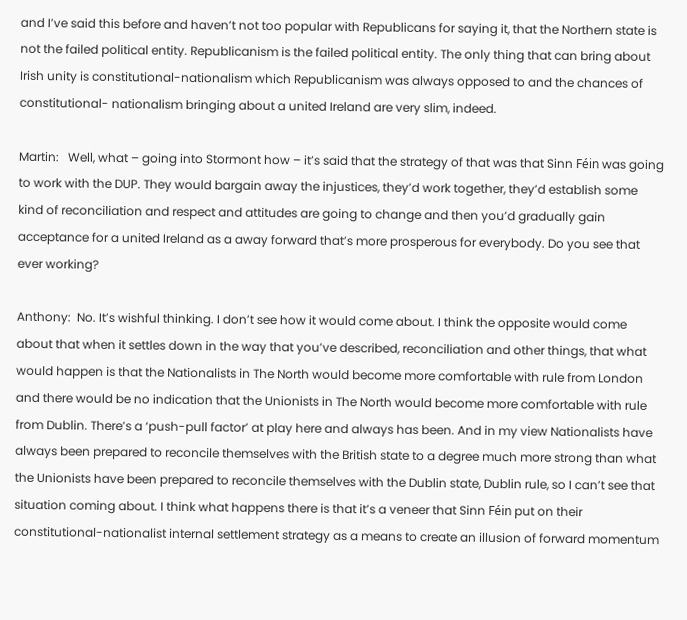and I’ve said this before and haven’t not too popular with Republicans for saying it, that the Northern state is not the failed political entity. Republicanism is the failed political entity. The only thing that can bring about Irish unity is constitutional-nationalism which Republicanism was always opposed to and the chances of constitutional- nationalism bringing about a united Ireland are very slim, indeed.

Martin:   Well, what – going into Stormont how – it’s said that the strategy of that was that Sinn Féin was going to work with the DUP. They would bargain away the injustices, they’d work together, they’d establish some kind of reconciliation and respect and attitudes are going to change and then you’d gradually gain acceptance for a united Ireland as a away forward that’s more prosperous for everybody. Do you see that ever working?

Anthony:  No. It’s wishful thinking. I don’t see how it would come about. I think the opposite would come about that when it settles down in the way that you’ve described, reconciliation and other things, that what would happen is that the Nationalists in The North would become more comfortable with rule from London and there would be no indication that the Unionists in The North would become more comfortable with rule from Dublin. There’s a ‘push-pull factor’ at play here and always has been. And in my view Nationalists have always been prepared to reconcile themselves with the British state to a degree much more strong than what the Unionists have been prepared to reconcile themselves with the Dublin state, Dublin rule, so I can’t see that situation coming about. I think what happens there is that it’s a veneer that Sinn Féin put on their constitutional-nationalist internal settlement strategy as a means to create an illusion of forward momentum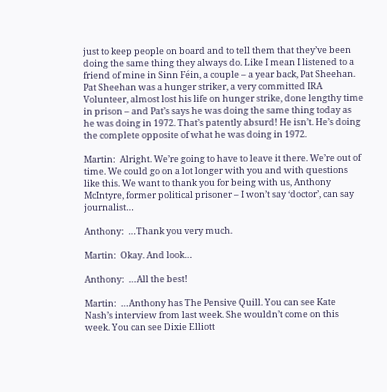just to keep people on board and to tell them that they’ve been doing the same thing they always do. Like I mean I listened to a friend of mine in Sinn Féin, a couple – a year back, Pat Sheehan. Pat Sheehan was a hunger striker, a very committed IRA Volunteer, almost lost his life on hunger strike, done lengthy time in prison – and Pat’s says he was doing the same thing today as he was doing in 1972. That’s patently absurd! He isn’t. He’s doing the complete opposite of what he was doing in 1972.

Martin:  Alright. We’re going to have to leave it there. We’re out of time. We could go on a lot longer with you and with questions like this. We want to thank you for being with us, Anthony McIntyre, former political prisoner – I won’t say ‘doctor’, can say journalist…

Anthony:  …Thank you very much.

Martin:  Okay. And look…

Anthony:  …All the best!

Martin:  …Anthony has The Pensive Quill. You can see Kate Nash’s interview from last week. She wouldn’t come on this week. You can see Dixie Elliott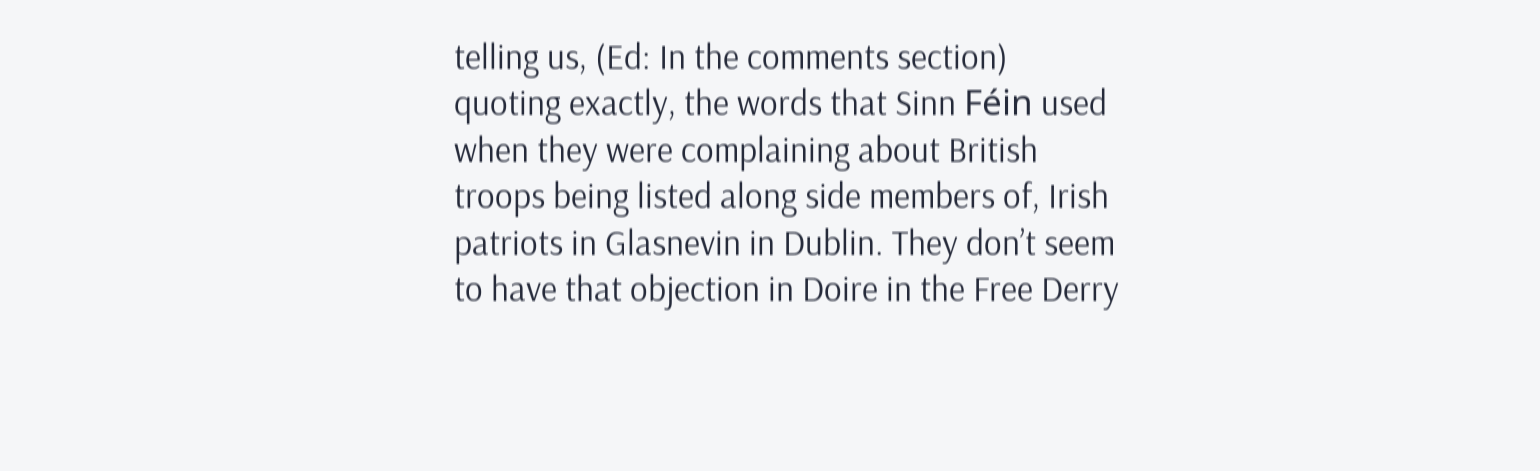telling us, (Ed: In the comments section) quoting exactly, the words that Sinn Féin used when they were complaining about British troops being listed along side members of, Irish patriots in Glasnevin in Dublin. They don’t seem to have that objection in Doire in the Free Derry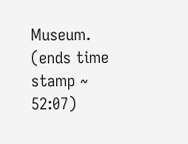Museum. (ends time stamp ~ 52:07)